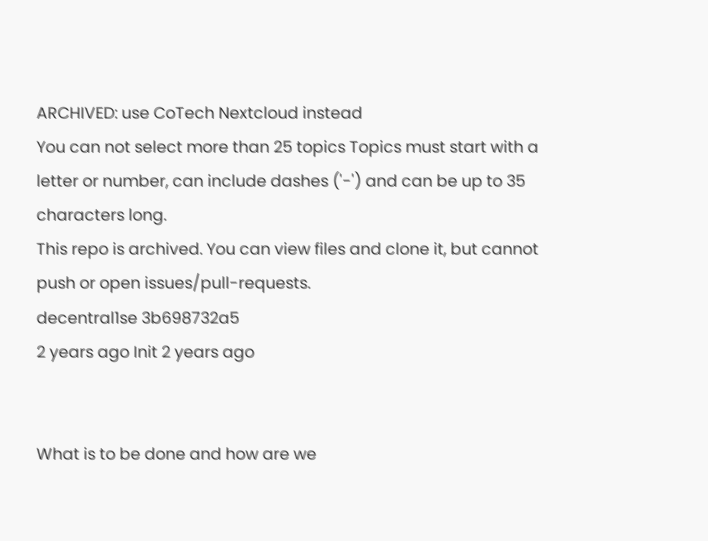ARCHIVED: use CoTech Nextcloud instead
You can not select more than 25 topics Topics must start with a letter or number, can include dashes ('-') and can be up to 35 characters long.
This repo is archived. You can view files and clone it, but cannot push or open issues/pull-requests.
decentral1se 3b698732a5
2 years ago Init 2 years ago


What is to be done and how are we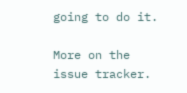going to do it.

More on the issue tracker.